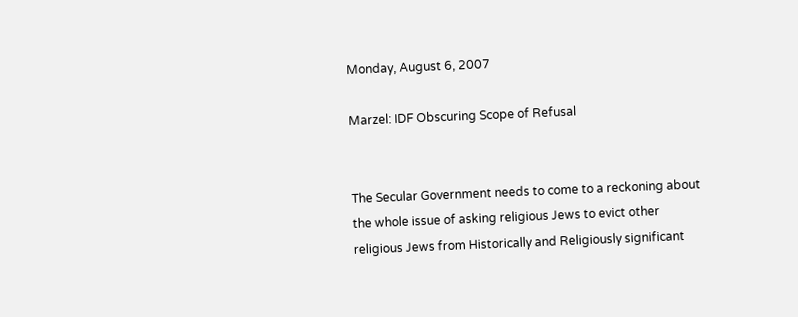Monday, August 6, 2007

Marzel: IDF Obscuring Scope of Refusal


The Secular Government needs to come to a reckoning about the whole issue of asking religious Jews to evict other religious Jews from Historically and Religiously significant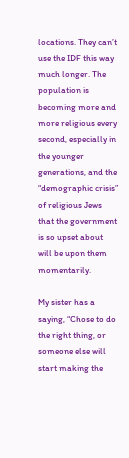locations. They can’t use the IDF this way much longer. The population is becoming more and more religious every second, especially in the younger generations, and the “demographic crisis” of religious Jews that the government is so upset about will be upon them momentarily.

My sister has a saying, “Chose to do the right thing, or someone else will start making the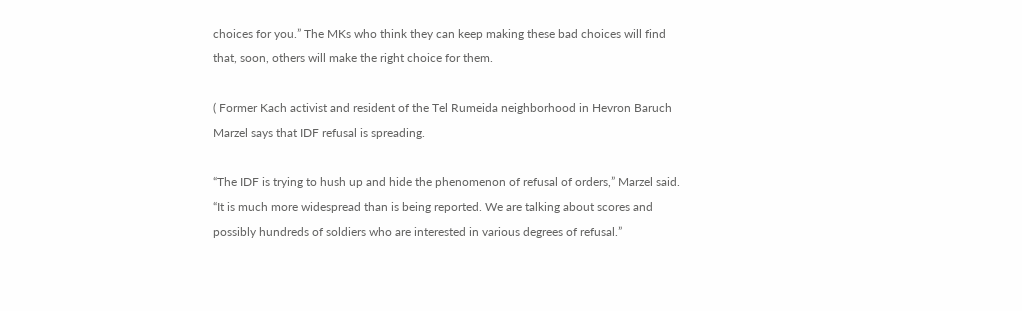choices for you.” The MKs who think they can keep making these bad choices will find that, soon, others will make the right choice for them.

( Former Kach activist and resident of the Tel Rumeida neighborhood in Hevron Baruch Marzel says that IDF refusal is spreading.

“The IDF is trying to hush up and hide the phenomenon of refusal of orders,” Marzel said. “It is much more widespread than is being reported. We are talking about scores and possibly hundreds of soldiers who are interested in various degrees of refusal.”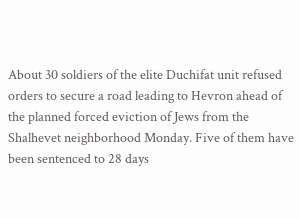About 30 soldiers of the elite Duchifat unit refused orders to secure a road leading to Hevron ahead of the planned forced eviction of Jews from the Shalhevet neighborhood Monday. Five of them have been sentenced to 28 days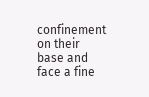confinement on their base and face a fine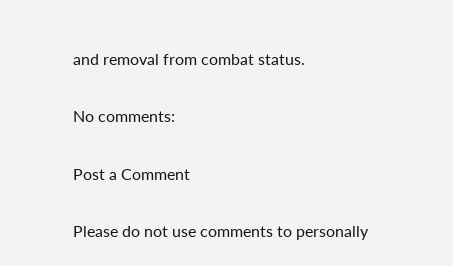and removal from combat status.

No comments:

Post a Comment

Please do not use comments to personally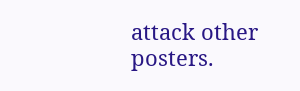attack other posters.